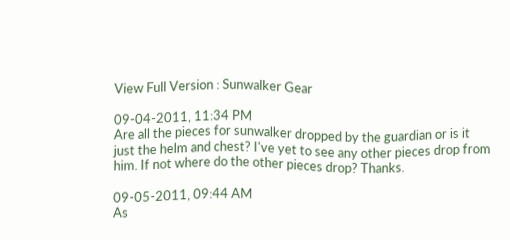View Full Version : Sunwalker Gear

09-04-2011, 11:34 PM
Are all the pieces for sunwalker dropped by the guardian or is it just the helm and chest? I've yet to see any other pieces drop from him. If not where do the other pieces drop? Thanks.

09-05-2011, 09:44 AM
As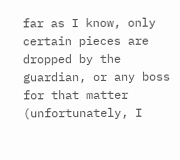far as I know, only certain pieces are dropped by the guardian, or any boss for that matter (unfortunately, I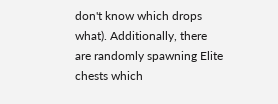don't know which drops what). Additionally, there are randomly spawning Elite chests which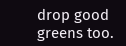drop good greens too.